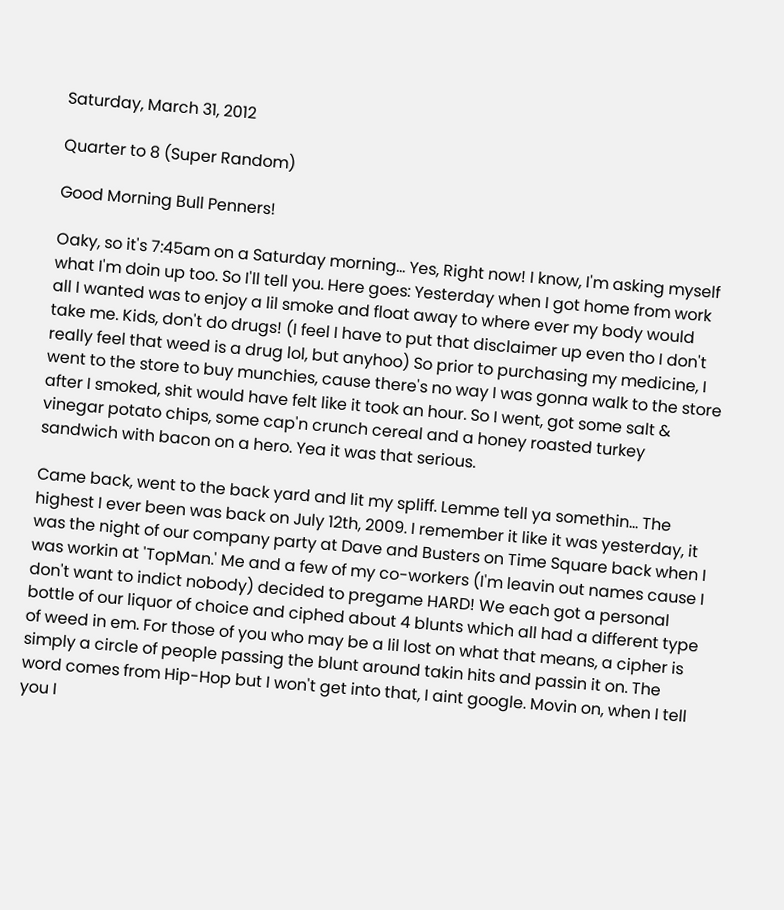Saturday, March 31, 2012

Quarter to 8 (Super Random)

Good Morning Bull Penners!

Oaky, so it's 7:45am on a Saturday morning... Yes, Right now! I know, I'm asking myself what I'm doin up too. So I'll tell you. Here goes: Yesterday when I got home from work all I wanted was to enjoy a lil smoke and float away to where ever my body would take me. Kids, don't do drugs! (I feel I have to put that disclaimer up even tho I don't really feel that weed is a drug lol, but anyhoo) So prior to purchasing my medicine, I went to the store to buy munchies, cause there's no way I was gonna walk to the store after I smoked, shit would have felt like it took an hour. So I went, got some salt & vinegar potato chips, some cap'n crunch cereal and a honey roasted turkey sandwich with bacon on a hero. Yea it was that serious.

Came back, went to the back yard and lit my spliff. Lemme tell ya somethin... The highest I ever been was back on July 12th, 2009. I remember it like it was yesterday, it was the night of our company party at Dave and Busters on Time Square back when I was workin at 'TopMan.' Me and a few of my co-workers (I'm leavin out names cause I don't want to indict nobody) decided to pregame HARD! We each got a personal bottle of our liquor of choice and ciphed about 4 blunts which all had a different type of weed in em. For those of you who may be a lil lost on what that means, a cipher is simply a circle of people passing the blunt around takin hits and passin it on. The word comes from Hip-Hop but I won't get into that, I aint google. Movin on, when I tell you I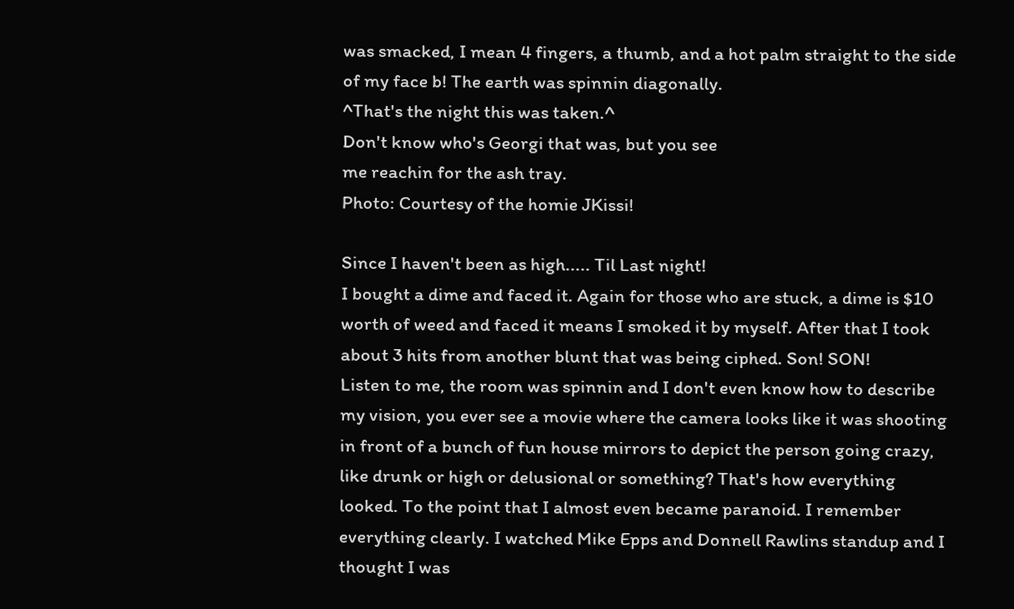was smacked, I mean 4 fingers, a thumb, and a hot palm straight to the side of my face b! The earth was spinnin diagonally.
^That's the night this was taken.^
Don't know who's Georgi that was, but you see
me reachin for the ash tray.
Photo: Courtesy of the homie JKissi!

Since I haven't been as high..... Til Last night!
I bought a dime and faced it. Again for those who are stuck, a dime is $10 worth of weed and faced it means I smoked it by myself. After that I took about 3 hits from another blunt that was being ciphed. Son! SON!
Listen to me, the room was spinnin and I don't even know how to describe my vision, you ever see a movie where the camera looks like it was shooting in front of a bunch of fun house mirrors to depict the person going crazy, like drunk or high or delusional or something? That's how everything looked. To the point that I almost even became paranoid. I remember everything clearly. I watched Mike Epps and Donnell Rawlins standup and I thought I was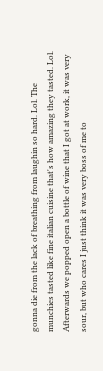gonna die from the lack of breathing from laughin so hard. Lol. The munchies tasted like fine italian cuisine that's how amazing they tasted. Lol. Afterwards we popped open a bottle of wine that I got at work, it was very sour, but who cares I just think it was very boss of me to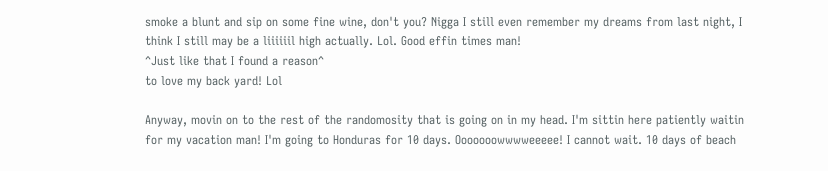smoke a blunt and sip on some fine wine, don't you? Nigga I still even remember my dreams from last night, I think I still may be a liiiiiil high actually. Lol. Good effin times man!
^Just like that I found a reason^
to love my back yard! Lol

Anyway, movin on to the rest of the randomosity that is going on in my head. I'm sittin here patiently waitin for my vacation man! I'm going to Honduras for 10 days. Ooooooowwwweeeee! I cannot wait. 10 days of beach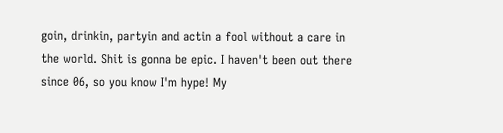goin, drinkin, partyin and actin a fool without a care in the world. Shit is gonna be epic. I haven't been out there since 06, so you know I'm hype! My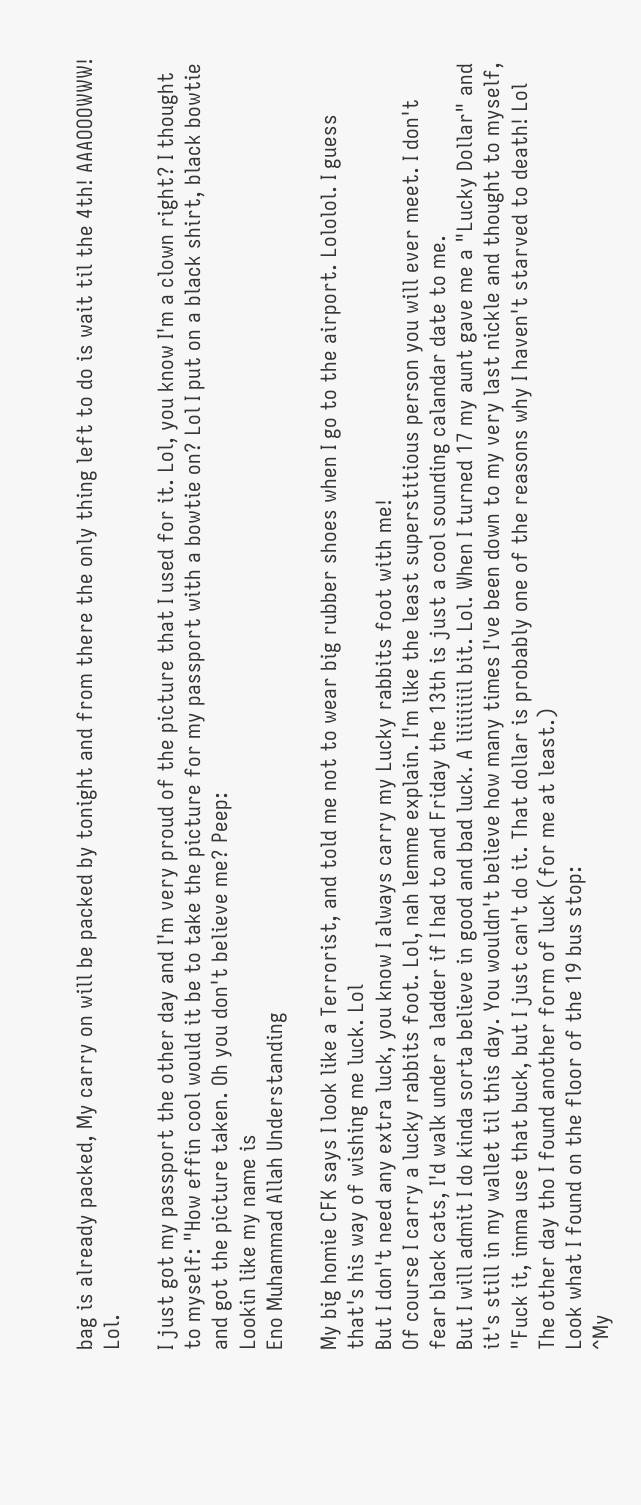bag is already packed, My carry on will be packed by tonight and from there the only thing left to do is wait til the 4th! AAAOOOWWW! Lol.

I just got my passport the other day and I'm very proud of the picture that I used for it. Lol, you know I'm a clown right? I thought to myself: "How effin cool would it be to take the picture for my passport with a bowtie on? Lol I put on a black shirt, black bowtie and got the picture taken. Oh you don't believe me? Peep:
Lookin like my name is
Eno Muhammad Allah Understanding

My big homie CFK says I look like a Terrorist, and told me not to wear big rubber shoes when I go to the airport. Lololol. I guess that's his way of wishing me luck. Lol
But I don't need any extra luck, you know I always carry my Lucky rabbits foot with me!
Of course I carry a lucky rabbits foot. Lol, nah lemme explain. I'm like the least superstitious person you will ever meet. I don't fear black cats, I'd walk under a ladder if I had to and Friday the 13th is just a cool sounding calandar date to me.
But I will admit I do kinda sorta believe in good and bad luck. A liiiiiiil bit. Lol. When I turned 17 my aunt gave me a "Lucky Dollar" and it's still in my wallet til this day. You wouldn't believe how many times I've been down to my very last nickle and thought to myself, "Fuck it, imma use that buck, but I just can't do it. That dollar is probably one of the reasons why I haven't starved to death! Lol
The other day tho I found another form of luck (for me at least.)
Look what I found on the floor of the 19 bus stop:
^My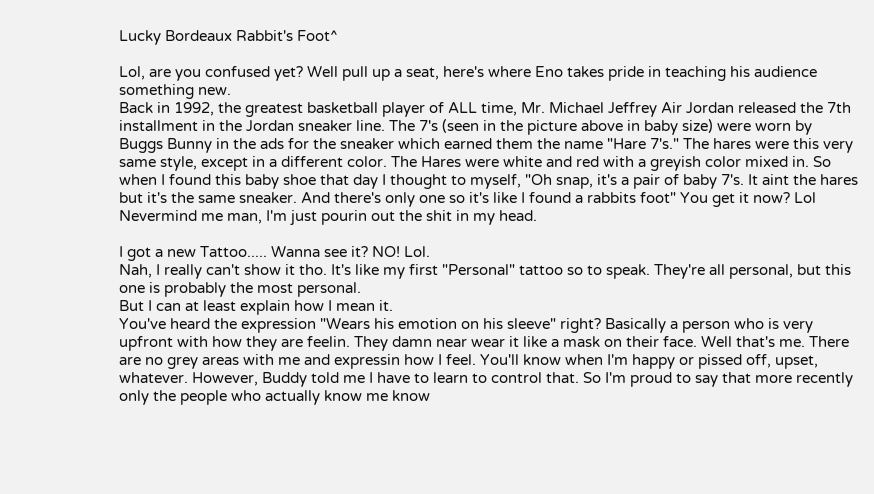Lucky Bordeaux Rabbit's Foot^

Lol, are you confused yet? Well pull up a seat, here's where Eno takes pride in teaching his audience something new.
Back in 1992, the greatest basketball player of ALL time, Mr. Michael Jeffrey Air Jordan released the 7th installment in the Jordan sneaker line. The 7's (seen in the picture above in baby size) were worn by Buggs Bunny in the ads for the sneaker which earned them the name "Hare 7's." The hares were this very same style, except in a different color. The Hares were white and red with a greyish color mixed in. So when I found this baby shoe that day I thought to myself, "Oh snap, it's a pair of baby 7's. It aint the hares but it's the same sneaker. And there's only one so it's like I found a rabbits foot" You get it now? Lol Nevermind me man, I'm just pourin out the shit in my head.

I got a new Tattoo..... Wanna see it? NO! Lol.
Nah, I really can't show it tho. It's like my first "Personal" tattoo so to speak. They're all personal, but this one is probably the most personal.
But I can at least explain how I mean it.
You've heard the expression "Wears his emotion on his sleeve" right? Basically a person who is very upfront with how they are feelin. They damn near wear it like a mask on their face. Well that's me. There are no grey areas with me and expressin how I feel. You'll know when I'm happy or pissed off, upset, whatever. However, Buddy told me I have to learn to control that. So I'm proud to say that more recently only the people who actually know me know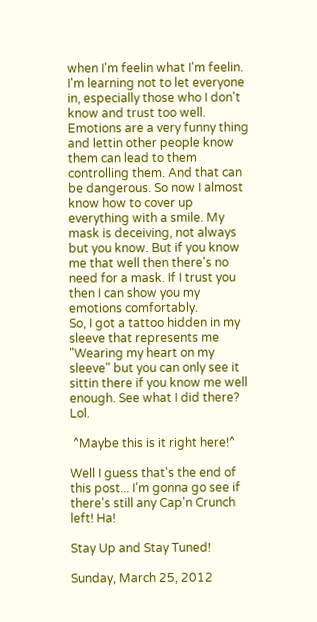when I'm feelin what I'm feelin. I'm learning not to let everyone in, especially those who I don't know and trust too well. Emotions are a very funny thing and lettin other people know them can lead to them controlling them. And that can be dangerous. So now I almost know how to cover up everything with a smile. My mask is deceiving, not always but you know. But if you know me that well then there's no need for a mask. If I trust you then I can show you my emotions comfortably.
So, I got a tattoo hidden in my sleeve that represents me "Wearing my heart on my sleeve" but you can only see it sittin there if you know me well enough. See what I did there? Lol.

 ^Maybe this is it right here!^

Well I guess that's the end of this post... I'm gonna go see if there's still any Cap'n Crunch left! Ha!

Stay Up and Stay Tuned!

Sunday, March 25, 2012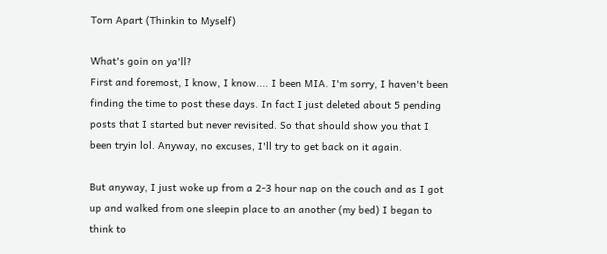Torn Apart (Thinkin to Myself)

What's goin on ya'll?
First and foremost, I know, I know.... I been MIA. I'm sorry, I haven't been finding the time to post these days. In fact I just deleted about 5 pending posts that I started but never revisited. So that should show you that I been tryin lol. Anyway, no excuses, I'll try to get back on it again.

But anyway, I just woke up from a 2-3 hour nap on the couch and as I got up and walked from one sleepin place to an another (my bed) I began to think to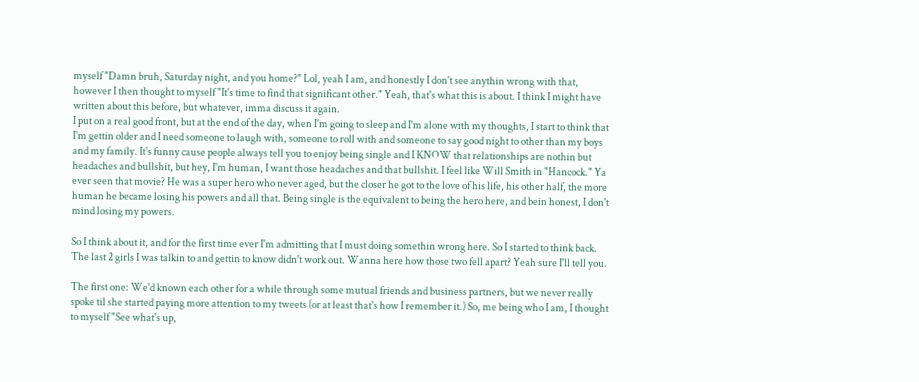myself "Damn bruh, Saturday night, and you home?" Lol, yeah I am, and honestly I don't see anythin wrong with that, however I then thought to myself "It's time to find that significant other." Yeah, that's what this is about. I think I might have written about this before, but whatever, imma discuss it again.
I put on a real good front, but at the end of the day, when I'm going to sleep and I'm alone with my thoughts, I start to think that I'm gettin older and I need someone to laugh with, someone to roll with and someone to say good night to other than my boys and my family. It's funny cause people always tell you to enjoy being single and I KNOW that relationships are nothin but headaches and bullshit, but hey, I'm human, I want those headaches and that bullshit. I feel like Will Smith in "Hancock." Ya ever seen that movie? He was a super hero who never aged, but the closer he got to the love of his life, his other half, the more human he became losing his powers and all that. Being single is the equivalent to being the hero here, and bein honest, I don't mind losing my powers.

So I think about it, and for the first time ever I'm admitting that I must doing somethin wrong here. So I started to think back. The last 2 girls I was talkin to and gettin to know didn't work out. Wanna here how those two fell apart? Yeah sure I'll tell you.

The first one: We'd known each other for a while through some mutual friends and business partners, but we never really spoke til she started paying more attention to my tweets (or at least that's how I remember it.) So, me being who I am, I thought to myself "See what's up,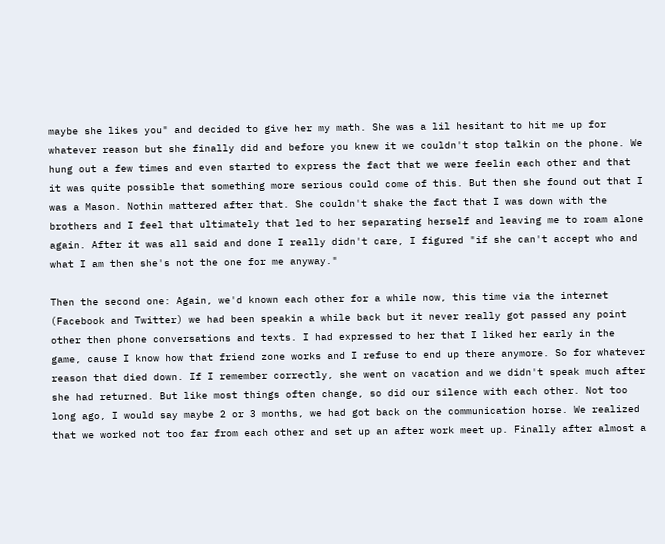maybe she likes you" and decided to give her my math. She was a lil hesitant to hit me up for whatever reason but she finally did and before you knew it we couldn't stop talkin on the phone. We hung out a few times and even started to express the fact that we were feelin each other and that it was quite possible that something more serious could come of this. But then she found out that I was a Mason. Nothin mattered after that. She couldn't shake the fact that I was down with the brothers and I feel that ultimately that led to her separating herself and leaving me to roam alone again. After it was all said and done I really didn't care, I figured "if she can't accept who and what I am then she's not the one for me anyway."

Then the second one: Again, we'd known each other for a while now, this time via the internet (Facebook and Twitter) we had been speakin a while back but it never really got passed any point other then phone conversations and texts. I had expressed to her that I liked her early in the game, cause I know how that friend zone works and I refuse to end up there anymore. So for whatever reason that died down. If I remember correctly, she went on vacation and we didn't speak much after she had returned. But like most things often change, so did our silence with each other. Not too long ago, I would say maybe 2 or 3 months, we had got back on the communication horse. We realized that we worked not too far from each other and set up an after work meet up. Finally after almost a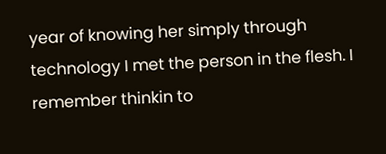year of knowing her simply through technology I met the person in the flesh. I remember thinkin to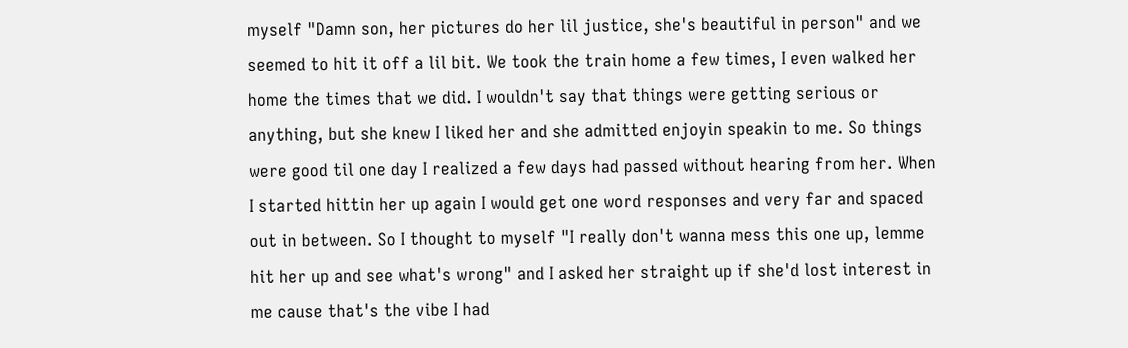myself "Damn son, her pictures do her lil justice, she's beautiful in person" and we seemed to hit it off a lil bit. We took the train home a few times, I even walked her home the times that we did. I wouldn't say that things were getting serious or anything, but she knew I liked her and she admitted enjoyin speakin to me. So things were good til one day I realized a few days had passed without hearing from her. When I started hittin her up again I would get one word responses and very far and spaced out in between. So I thought to myself "I really don't wanna mess this one up, lemme hit her up and see what's wrong" and I asked her straight up if she'd lost interest in me cause that's the vibe I had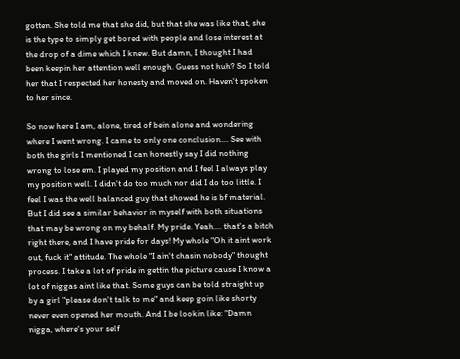gotten. She told me that she did, but that she was like that, she is the type to simply get bored with people and lose interest at the drop of a dime which I knew. But damn, I thought I had been keepin her attention well enough. Guess not huh? So I told her that I respected her honesty and moved on. Haven't spoken to her since.

So now here I am, alone, tired of bein alone and wondering where I went wrong. I came to only one conclusion.... See with both the girls I mentioned I can honestly say I did nothing wrong to lose em. I played my position and I feel I always play my position well. I didn't do too much nor did I do too little. I feel I was the well balanced guy that showed he is bf material. But I did see a similar behavior in myself with both situations that may be wrong on my behalf. My pride. Yeah.... that's a bitch right there, and I have pride for days! My whole "Oh it aint work out, fuck it" attitude. The whole "I ain't chasin nobody" thought process. I take a lot of pride in gettin the picture cause I know a lot of niggas aint like that. Some guys can be told straight up by a girl "please don't talk to me" and keep goin like shorty never even opened her mouth. And I be lookin like: "Damn nigga, where's your self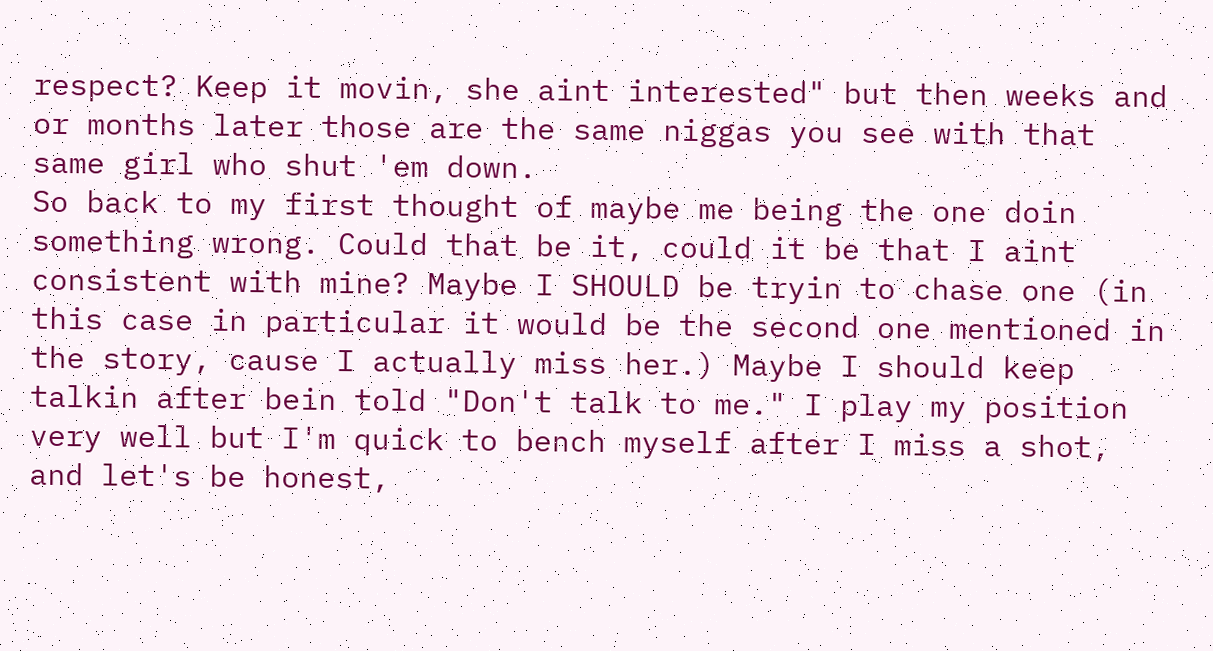respect? Keep it movin, she aint interested" but then weeks and or months later those are the same niggas you see with that same girl who shut 'em down.
So back to my first thought of maybe me being the one doin something wrong. Could that be it, could it be that I aint consistent with mine? Maybe I SHOULD be tryin to chase one (in this case in particular it would be the second one mentioned in the story, cause I actually miss her.) Maybe I should keep talkin after bein told "Don't talk to me." I play my position very well but I'm quick to bench myself after I miss a shot, and let's be honest,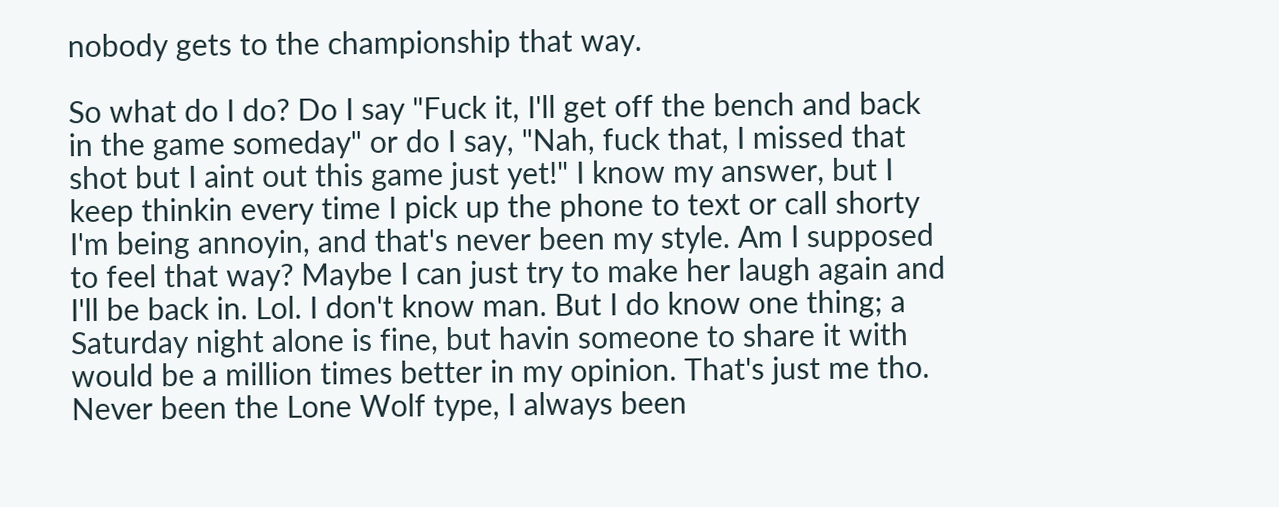nobody gets to the championship that way.

So what do I do? Do I say "Fuck it, I'll get off the bench and back in the game someday" or do I say, "Nah, fuck that, I missed that shot but I aint out this game just yet!" I know my answer, but I keep thinkin every time I pick up the phone to text or call shorty I'm being annoyin, and that's never been my style. Am I supposed to feel that way? Maybe I can just try to make her laugh again and I'll be back in. Lol. I don't know man. But I do know one thing; a Saturday night alone is fine, but havin someone to share it with would be a million times better in my opinion. That's just me tho. Never been the Lone Wolf type, I always been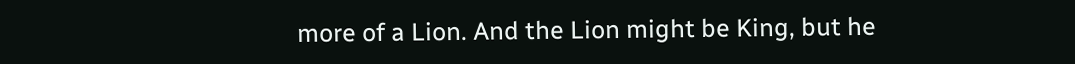more of a Lion. And the Lion might be King, but he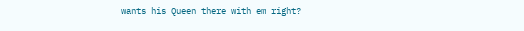wants his Queen there with em right?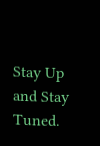Stay Up and Stay Tuned.